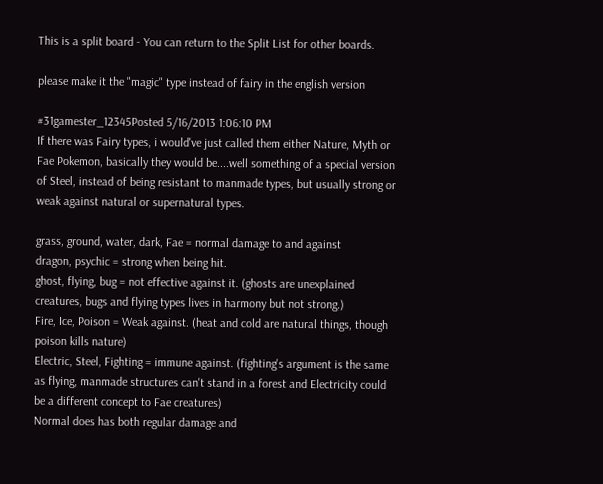This is a split board - You can return to the Split List for other boards.

please make it the "magic" type instead of fairy in the english version

#31gamester_12345Posted 5/16/2013 1:06:10 PM
If there was Fairy types, i would've just called them either Nature, Myth or Fae Pokemon, basically they would be....well something of a special version of Steel, instead of being resistant to manmade types, but usually strong or weak against natural or supernatural types.

grass, ground, water, dark, Fae = normal damage to and against
dragon, psychic = strong when being hit.
ghost, flying, bug = not effective against it. (ghosts are unexplained creatures, bugs and flying types lives in harmony but not strong.)
Fire, Ice, Poison = Weak against. (heat and cold are natural things, though poison kills nature)
Electric, Steel, Fighting = immune against. (fighting's argument is the same as flying, manmade structures can't stand in a forest and Electricity could be a different concept to Fae creatures)
Normal does has both regular damage and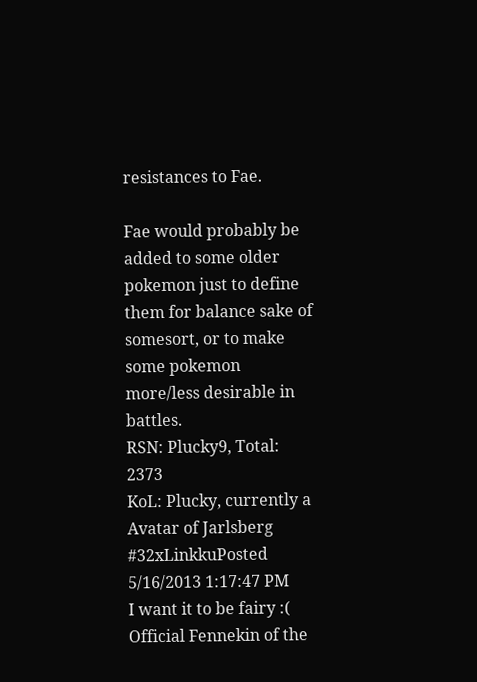resistances to Fae.

Fae would probably be added to some older pokemon just to define them for balance sake of somesort, or to make some pokemon more/less desirable in battles.
RSN: Plucky9, Total: 2373
KoL: Plucky, currently a Avatar of Jarlsberg
#32xLinkkuPosted 5/16/2013 1:17:47 PM
I want it to be fairy :(
Official Fennekin of the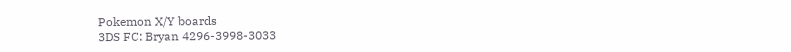Pokemon X/Y boards
3DS FC: Bryan 4296-3998-3033